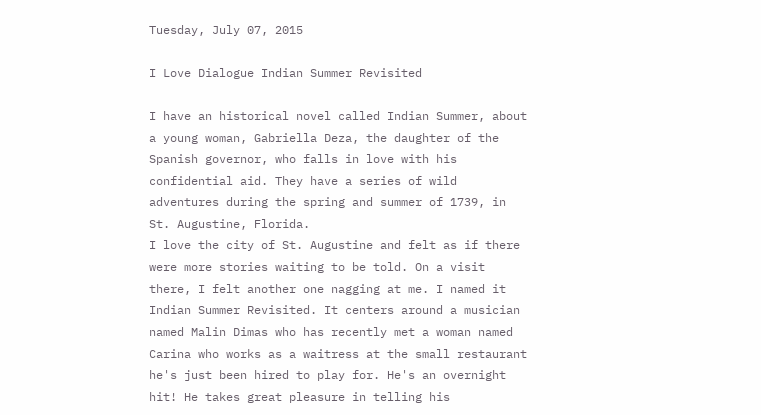Tuesday, July 07, 2015

I Love Dialogue Indian Summer Revisited

I have an historical novel called Indian Summer, about a young woman, Gabriella Deza, the daughter of the Spanish governor, who falls in love with his confidential aid. They have a series of wild adventures during the spring and summer of 1739, in St. Augustine, Florida.
I love the city of St. Augustine and felt as if there were more stories waiting to be told. On a visit there, I felt another one nagging at me. I named it Indian Summer Revisited. It centers around a musician named Malin Dimas who has recently met a woman named Carina who works as a waitress at the small restaurant he's just been hired to play for. He's an overnight hit! He takes great pleasure in telling his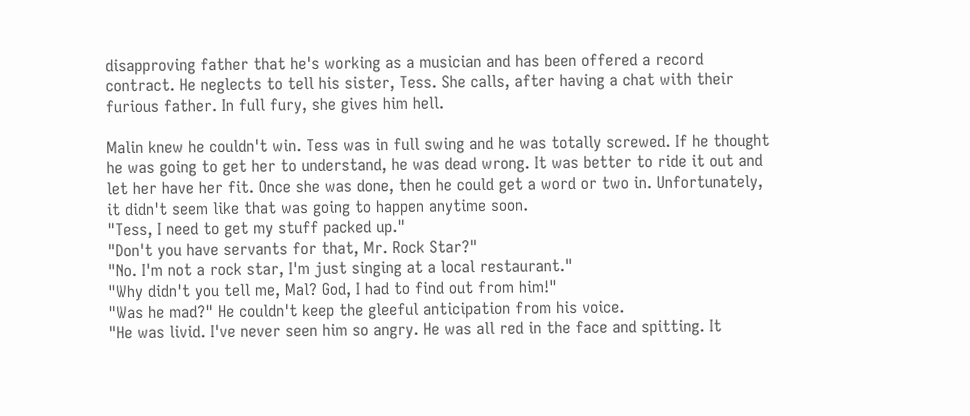disapproving father that he's working as a musician and has been offered a record contract. He neglects to tell his sister, Tess. She calls, after having a chat with their furious father. In full fury, she gives him hell.

Malin knew he couldn't win. Tess was in full swing and he was totally screwed. If he thought he was going to get her to understand, he was dead wrong. It was better to ride it out and let her have her fit. Once she was done, then he could get a word or two in. Unfortunately, it didn't seem like that was going to happen anytime soon.
"Tess, I need to get my stuff packed up."
"Don't you have servants for that, Mr. Rock Star?"
"No. I'm not a rock star, I'm just singing at a local restaurant."
"Why didn't you tell me, Mal? God, I had to find out from him!"
"Was he mad?" He couldn't keep the gleeful anticipation from his voice.
"He was livid. I've never seen him so angry. He was all red in the face and spitting. It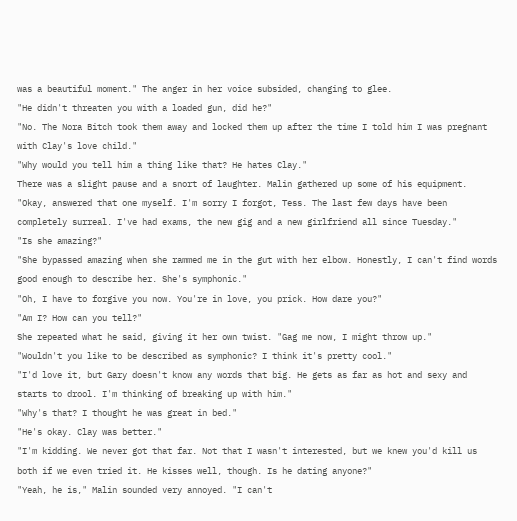was a beautiful moment." The anger in her voice subsided, changing to glee.
"He didn't threaten you with a loaded gun, did he?"
"No. The Nora Bitch took them away and locked them up after the time I told him I was pregnant with Clay's love child."
"Why would you tell him a thing like that? He hates Clay."
There was a slight pause and a snort of laughter. Malin gathered up some of his equipment.
"Okay, answered that one myself. I'm sorry I forgot, Tess. The last few days have been completely surreal. I've had exams, the new gig and a new girlfriend all since Tuesday."
"Is she amazing?"
"She bypassed amazing when she rammed me in the gut with her elbow. Honestly, I can't find words good enough to describe her. She's symphonic."
"Oh, I have to forgive you now. You're in love, you prick. How dare you?"
"Am I? How can you tell?"
She repeated what he said, giving it her own twist. "Gag me now, I might throw up."
"Wouldn't you like to be described as symphonic? I think it's pretty cool."
"I'd love it, but Gary doesn't know any words that big. He gets as far as hot and sexy and starts to drool. I'm thinking of breaking up with him."
"Why's that? I thought he was great in bed."
"He's okay. Clay was better."
"I'm kidding. We never got that far. Not that I wasn't interested, but we knew you'd kill us both if we even tried it. He kisses well, though. Is he dating anyone?"
"Yeah, he is," Malin sounded very annoyed. "I can't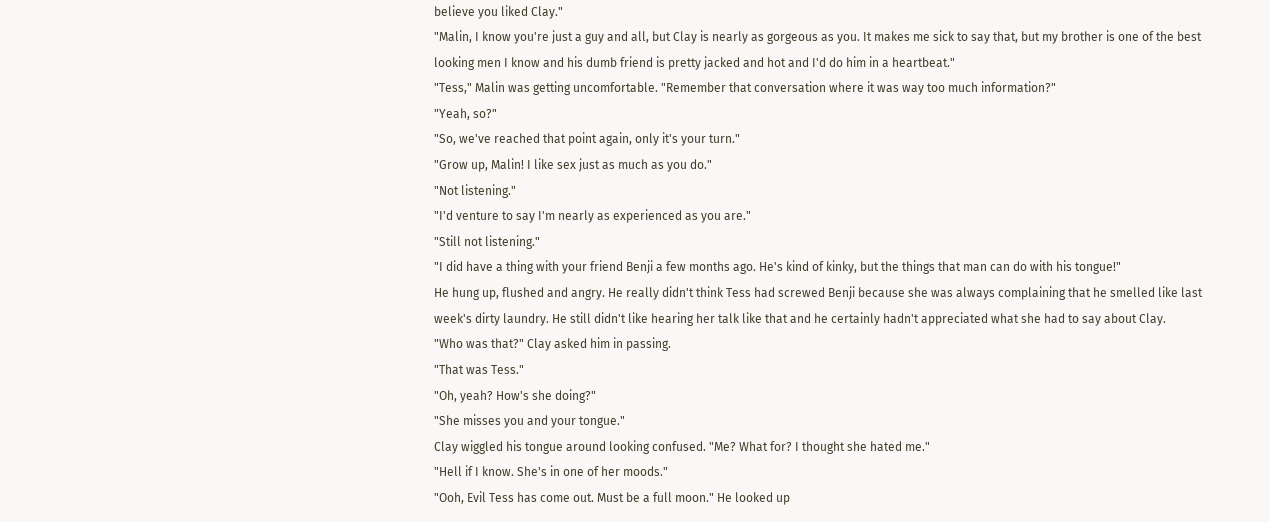believe you liked Clay."
"Malin, I know you're just a guy and all, but Clay is nearly as gorgeous as you. It makes me sick to say that, but my brother is one of the best looking men I know and his dumb friend is pretty jacked and hot and I'd do him in a heartbeat."
"Tess," Malin was getting uncomfortable. "Remember that conversation where it was way too much information?"
"Yeah, so?"
"So, we've reached that point again, only it's your turn."
"Grow up, Malin! I like sex just as much as you do."
"Not listening."
"I'd venture to say I'm nearly as experienced as you are."
"Still not listening."
"I did have a thing with your friend Benji a few months ago. He's kind of kinky, but the things that man can do with his tongue!"
He hung up, flushed and angry. He really didn't think Tess had screwed Benji because she was always complaining that he smelled like last week's dirty laundry. He still didn't like hearing her talk like that and he certainly hadn't appreciated what she had to say about Clay.
"Who was that?" Clay asked him in passing.
"That was Tess."
"Oh, yeah? How's she doing?"
"She misses you and your tongue."
Clay wiggled his tongue around looking confused. "Me? What for? I thought she hated me."
"Hell if I know. She's in one of her moods."
"Ooh, Evil Tess has come out. Must be a full moon." He looked up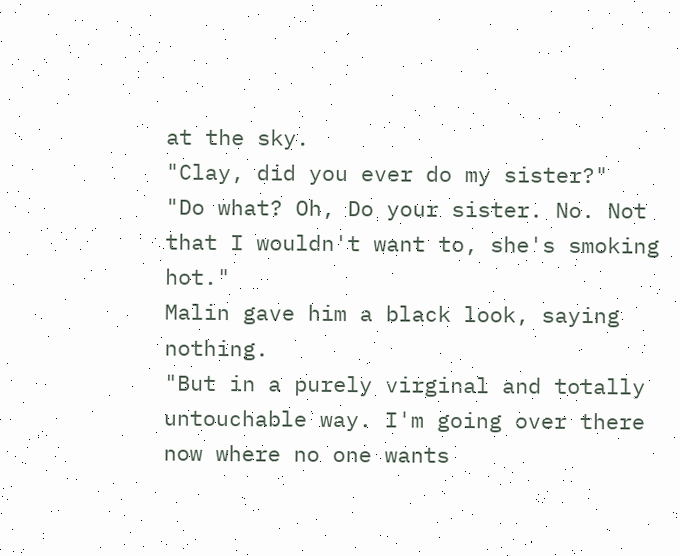at the sky.
"Clay, did you ever do my sister?"
"Do what? Oh, Do your sister. No. Not that I wouldn't want to, she's smoking hot."
Malin gave him a black look, saying nothing.
"But in a purely virginal and totally untouchable way. I'm going over there now where no one wants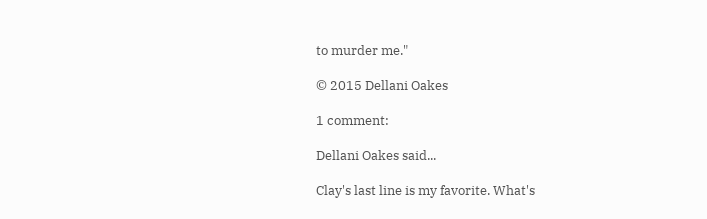to murder me."

© 2015 Dellani Oakes

1 comment:

Dellani Oakes said...

Clay's last line is my favorite. What's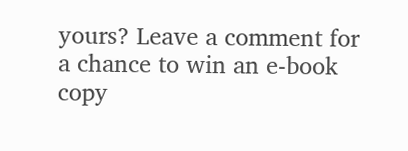yours? Leave a comment for a chance to win an e-book copy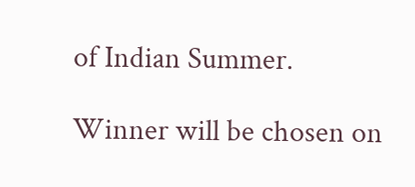of Indian Summer.

Winner will be chosen on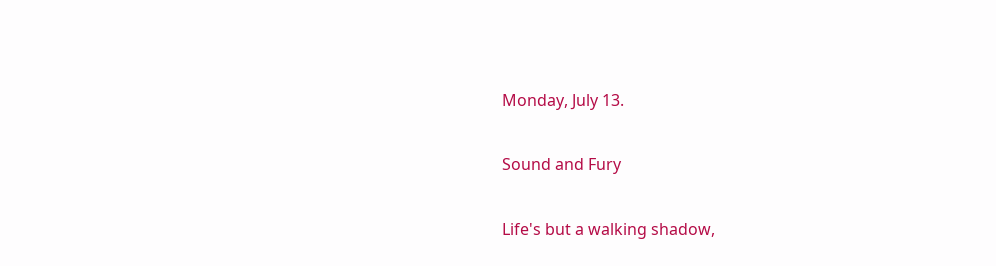Monday, July 13.

Sound and Fury

Life's but a walking shadow,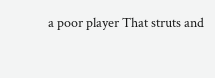a poor player That struts and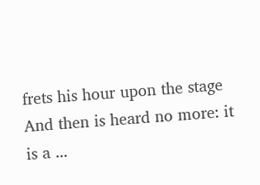frets his hour upon the stage And then is heard no more: it is a ...